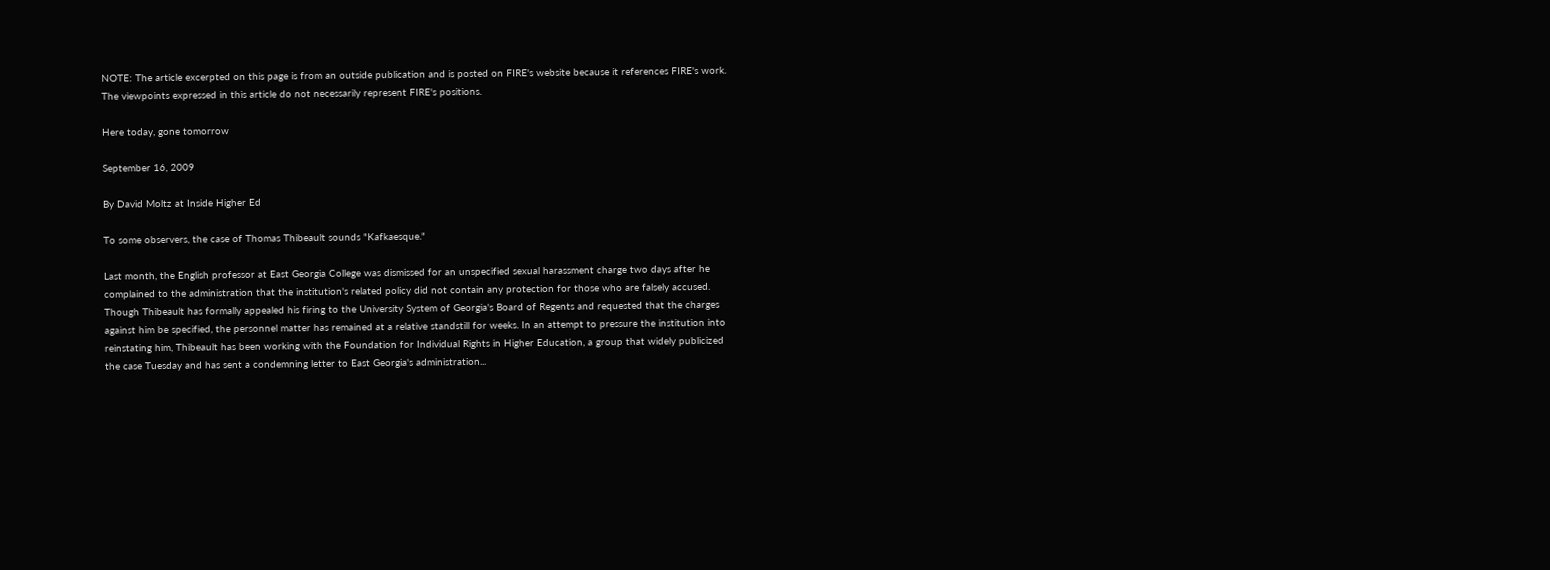NOTE: The article excerpted on this page is from an outside publication and is posted on FIRE's website because it references FIRE's work. The viewpoints expressed in this article do not necessarily represent FIRE's positions.

Here today, gone tomorrow

September 16, 2009

By David Moltz at Inside Higher Ed

To some observers, the case of Thomas Thibeault sounds "Kafkaesque."

Last month, the English professor at East Georgia College was dismissed for an unspecified sexual harassment charge two days after he complained to the administration that the institution's related policy did not contain any protection for those who are falsely accused. Though Thibeault has formally appealed his firing to the University System of Georgia's Board of Regents and requested that the charges against him be specified, the personnel matter has remained at a relative standstill for weeks. In an attempt to pressure the institution into reinstating him, Thibeault has been working with the Foundation for Individual Rights in Higher Education, a group that widely publicized the case Tuesday and has sent a condemning letter to East Georgia's administration...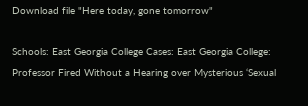Download file "Here today, gone tomorrow"

Schools: East Georgia College Cases: East Georgia College: Professor Fired Without a Hearing over Mysterious ‘Sexual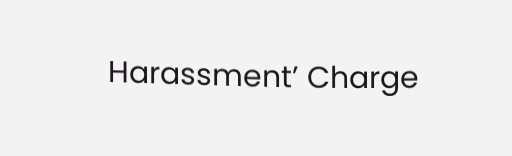Harassment’ Charge